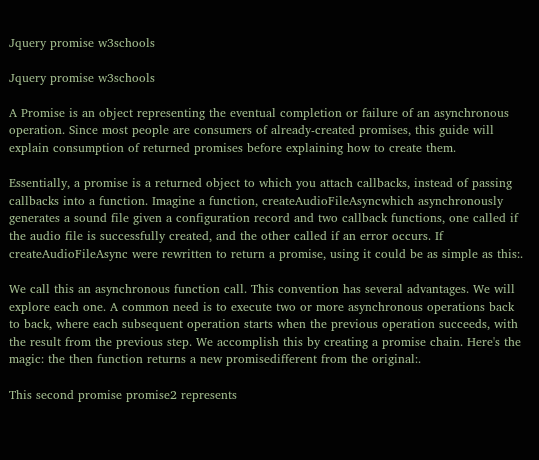Jquery promise w3schools

Jquery promise w3schools

A Promise is an object representing the eventual completion or failure of an asynchronous operation. Since most people are consumers of already-created promises, this guide will explain consumption of returned promises before explaining how to create them.

Essentially, a promise is a returned object to which you attach callbacks, instead of passing callbacks into a function. Imagine a function, createAudioFileAsyncwhich asynchronously generates a sound file given a configuration record and two callback functions, one called if the audio file is successfully created, and the other called if an error occurs. If createAudioFileAsync were rewritten to return a promise, using it could be as simple as this:.

We call this an asynchronous function call. This convention has several advantages. We will explore each one. A common need is to execute two or more asynchronous operations back to back, where each subsequent operation starts when the previous operation succeeds, with the result from the previous step. We accomplish this by creating a promise chain. Here's the magic: the then function returns a new promisedifferent from the original:.

This second promise promise2 represents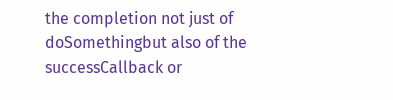the completion not just of doSomethingbut also of the successCallback or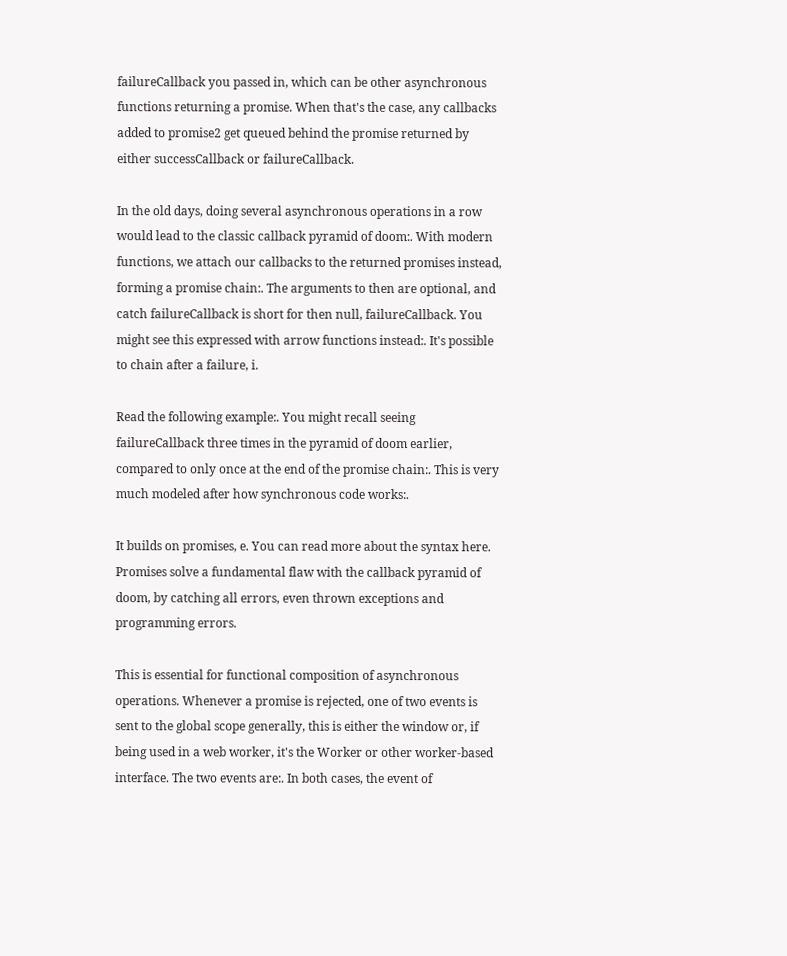failureCallback you passed in, which can be other asynchronous functions returning a promise. When that's the case, any callbacks added to promise2 get queued behind the promise returned by either successCallback or failureCallback.

In the old days, doing several asynchronous operations in a row would lead to the classic callback pyramid of doom:. With modern functions, we attach our callbacks to the returned promises instead, forming a promise chain:. The arguments to then are optional, and catch failureCallback is short for then null, failureCallback. You might see this expressed with arrow functions instead:. It's possible to chain after a failure, i.

Read the following example:. You might recall seeing failureCallback three times in the pyramid of doom earlier, compared to only once at the end of the promise chain:. This is very much modeled after how synchronous code works:.

It builds on promises, e. You can read more about the syntax here. Promises solve a fundamental flaw with the callback pyramid of doom, by catching all errors, even thrown exceptions and programming errors.

This is essential for functional composition of asynchronous operations. Whenever a promise is rejected, one of two events is sent to the global scope generally, this is either the window or, if being used in a web worker, it's the Worker or other worker-based interface. The two events are:. In both cases, the event of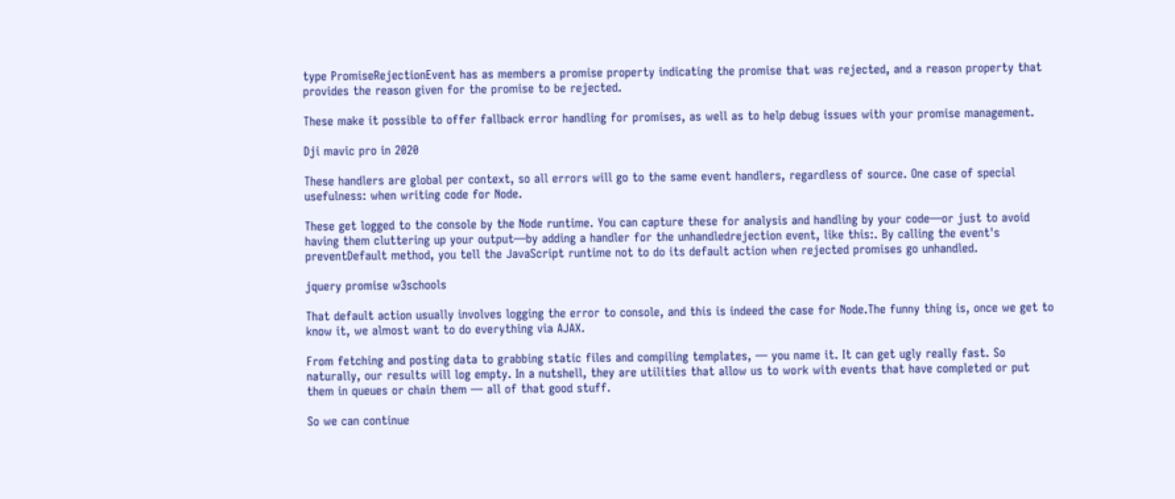type PromiseRejectionEvent has as members a promise property indicating the promise that was rejected, and a reason property that provides the reason given for the promise to be rejected.

These make it possible to offer fallback error handling for promises, as well as to help debug issues with your promise management.

Dji mavic pro in 2020

These handlers are global per context, so all errors will go to the same event handlers, regardless of source. One case of special usefulness: when writing code for Node.

These get logged to the console by the Node runtime. You can capture these for analysis and handling by your code—or just to avoid having them cluttering up your output—by adding a handler for the unhandledrejection event, like this:. By calling the event's preventDefault method, you tell the JavaScript runtime not to do its default action when rejected promises go unhandled.

jquery promise w3schools

That default action usually involves logging the error to console, and this is indeed the case for Node.The funny thing is, once we get to know it, we almost want to do everything via AJAX.

From fetching and posting data to grabbing static files and compiling templates, — you name it. It can get ugly really fast. So naturally, our results will log empty. In a nutshell, they are utilities that allow us to work with events that have completed or put them in queues or chain them — all of that good stuff.

So we can continue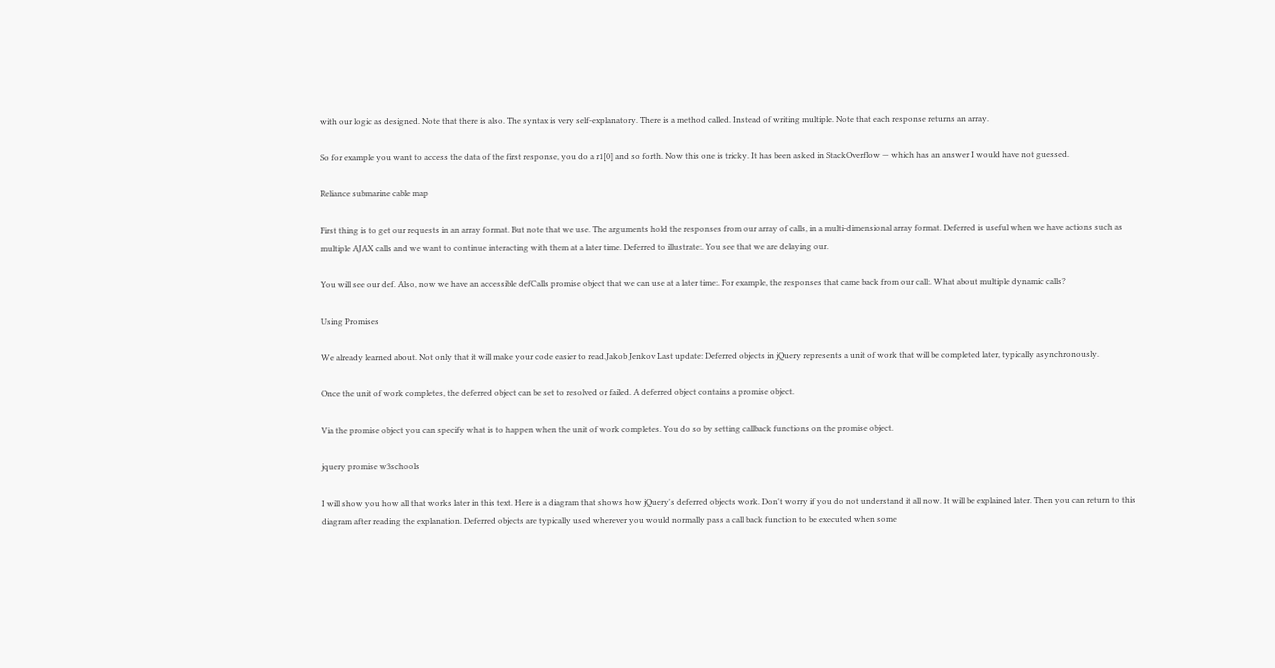with our logic as designed. Note that there is also. The syntax is very self-explanatory. There is a method called. Instead of writing multiple. Note that each response returns an array.

So for example you want to access the data of the first response, you do a r1[0] and so forth. Now this one is tricky. It has been asked in StackOverflow — which has an answer I would have not guessed.

Reliance submarine cable map

First thing is to get our requests in an array format. But note that we use. The arguments hold the responses from our array of calls, in a multi-dimensional array format. Deferred is useful when we have actions such as multiple AJAX calls and we want to continue interacting with them at a later time. Deferred to illustrate:. You see that we are delaying our.

You will see our def. Also, now we have an accessible defCalls promise object that we can use at a later time:. For example, the responses that came back from our call:. What about multiple dynamic calls?

Using Promises

We already learned about. Not only that it will make your code easier to read.Jakob Jenkov Last update: Deferred objects in jQuery represents a unit of work that will be completed later, typically asynchronously.

Once the unit of work completes, the deferred object can be set to resolved or failed. A deferred object contains a promise object.

Via the promise object you can specify what is to happen when the unit of work completes. You do so by setting callback functions on the promise object.

jquery promise w3schools

I will show you how all that works later in this text. Here is a diagram that shows how jQuery's deferred objects work. Don't worry if you do not understand it all now. It will be explained later. Then you can return to this diagram after reading the explanation. Deferred objects are typically used wherever you would normally pass a call back function to be executed when some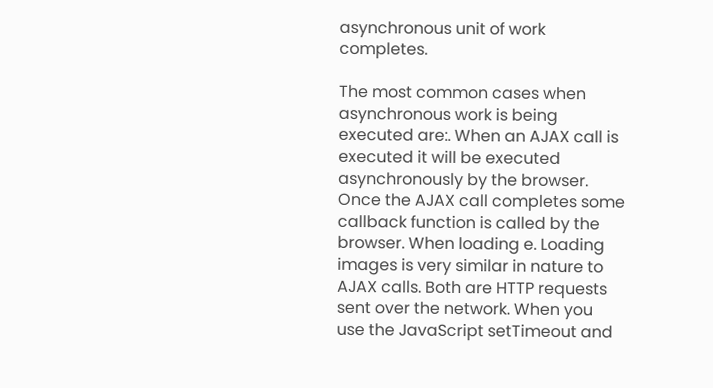asynchronous unit of work completes.

The most common cases when asynchronous work is being executed are:. When an AJAX call is executed it will be executed asynchronously by the browser. Once the AJAX call completes some callback function is called by the browser. When loading e. Loading images is very similar in nature to AJAX calls. Both are HTTP requests sent over the network. When you use the JavaScript setTimeout and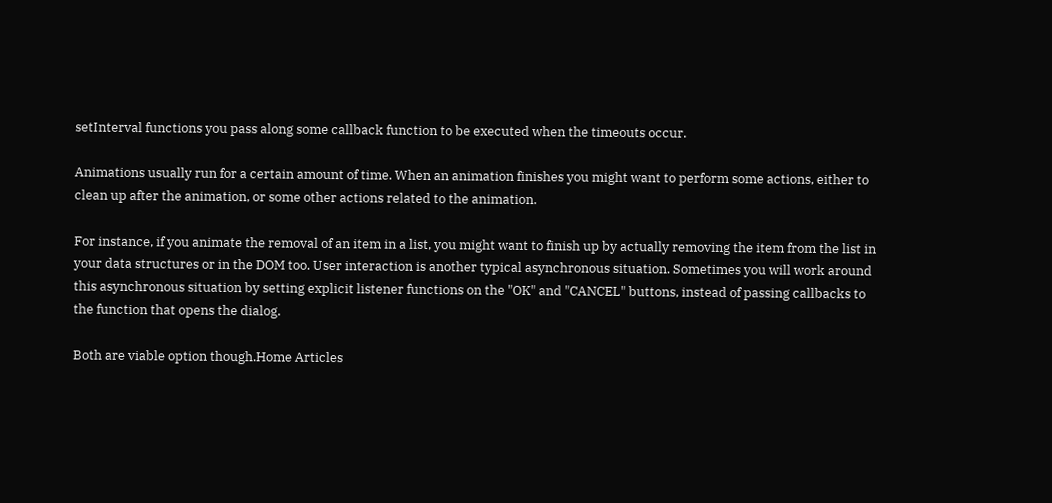setInterval functions you pass along some callback function to be executed when the timeouts occur.

Animations usually run for a certain amount of time. When an animation finishes you might want to perform some actions, either to clean up after the animation, or some other actions related to the animation.

For instance, if you animate the removal of an item in a list, you might want to finish up by actually removing the item from the list in your data structures or in the DOM too. User interaction is another typical asynchronous situation. Sometimes you will work around this asynchronous situation by setting explicit listener functions on the "OK" and "CANCEL" buttons, instead of passing callbacks to the function that opens the dialog.

Both are viable option though.Home Articles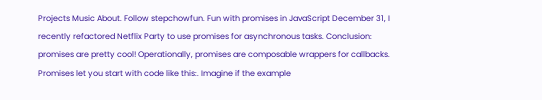Projects Music About. Follow stepchowfun. Fun with promises in JavaScript December 31, I recently refactored Netflix Party to use promises for asynchronous tasks. Conclusion: promises are pretty cool! Operationally, promises are composable wrappers for callbacks. Promises let you start with code like this:. Imagine if the example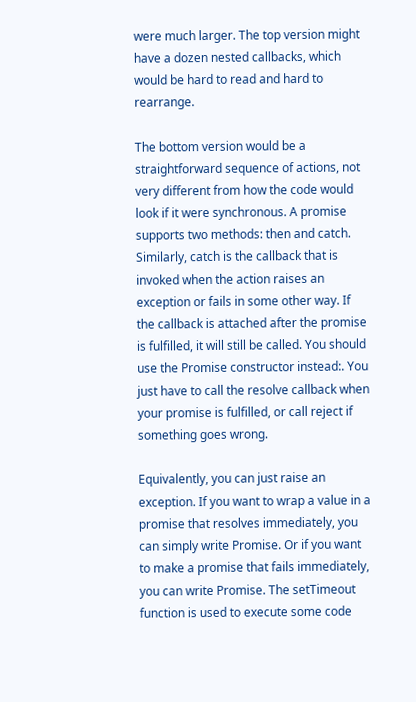were much larger. The top version might have a dozen nested callbacks, which would be hard to read and hard to rearrange.

The bottom version would be a straightforward sequence of actions, not very different from how the code would look if it were synchronous. A promise supports two methods: then and catch. Similarly, catch is the callback that is invoked when the action raises an exception or fails in some other way. If the callback is attached after the promise is fulfilled, it will still be called. You should use the Promise constructor instead:. You just have to call the resolve callback when your promise is fulfilled, or call reject if something goes wrong.

Equivalently, you can just raise an exception. If you want to wrap a value in a promise that resolves immediately, you can simply write Promise. Or if you want to make a promise that fails immediately, you can write Promise. The setTimeout function is used to execute some code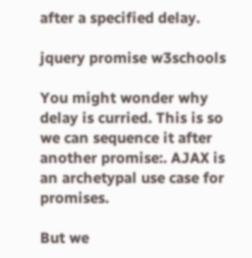after a specified delay.

jquery promise w3schools

You might wonder why delay is curried. This is so we can sequence it after another promise:. AJAX is an archetypal use case for promises.

But we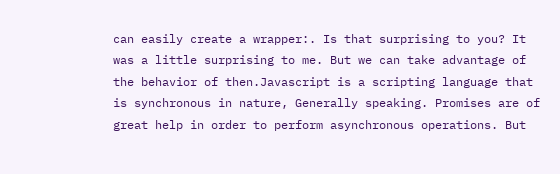can easily create a wrapper:. Is that surprising to you? It was a little surprising to me. But we can take advantage of the behavior of then.Javascript is a scripting language that is synchronous in nature, Generally speaking. Promises are of great help in order to perform asynchronous operations. But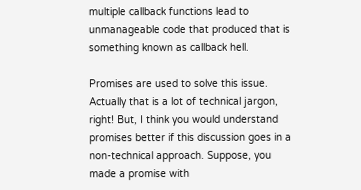multiple callback functions lead to unmanageable code that produced that is something known as callback hell.

Promises are used to solve this issue. Actually that is a lot of technical jargon, right! But, I think you would understand promises better if this discussion goes in a non-technical approach. Suppose, you made a promise with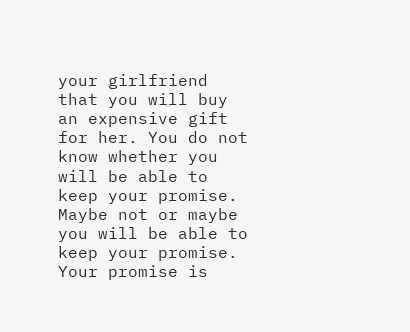your girlfriend that you will buy an expensive gift for her. You do not know whether you will be able to keep your promise. Maybe not or maybe you will be able to keep your promise. Your promise is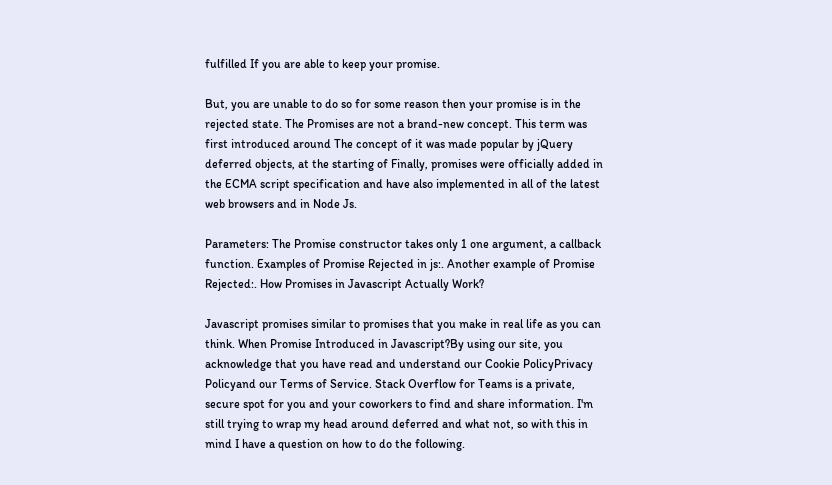fulfilled If you are able to keep your promise.

But, you are unable to do so for some reason then your promise is in the rejected state. The Promises are not a brand-new concept. This term was first introduced around The concept of it was made popular by jQuery deferred objects, at the starting of Finally, promises were officially added in the ECMA script specification and have also implemented in all of the latest web browsers and in Node Js.

Parameters: The Promise constructor takes only 1 one argument, a callback function. Examples of Promise Rejected in js:. Another example of Promise Rejected:. How Promises in Javascript Actually Work?

Javascript promises similar to promises that you make in real life as you can think. When Promise Introduced in Javascript?By using our site, you acknowledge that you have read and understand our Cookie PolicyPrivacy Policyand our Terms of Service. Stack Overflow for Teams is a private, secure spot for you and your coworkers to find and share information. I'm still trying to wrap my head around deferred and what not, so with this in mind I have a question on how to do the following.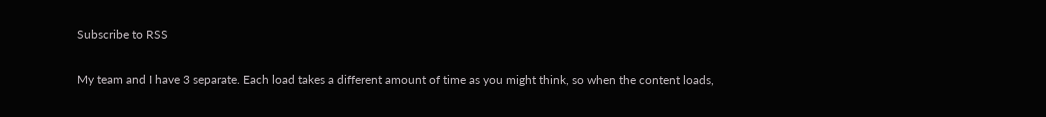Subscribe to RSS

My team and I have 3 separate. Each load takes a different amount of time as you might think, so when the content loads,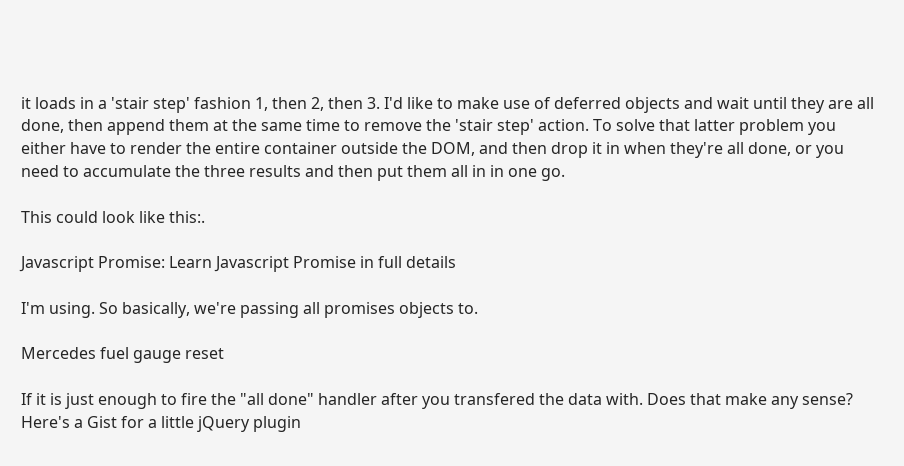it loads in a 'stair step' fashion 1, then 2, then 3. I'd like to make use of deferred objects and wait until they are all done, then append them at the same time to remove the 'stair step' action. To solve that latter problem you either have to render the entire container outside the DOM, and then drop it in when they're all done, or you need to accumulate the three results and then put them all in in one go.

This could look like this:.

Javascript Promise: Learn Javascript Promise in full details

I'm using. So basically, we're passing all promises objects to.

Mercedes fuel gauge reset

If it is just enough to fire the "all done" handler after you transfered the data with. Does that make any sense? Here's a Gist for a little jQuery plugin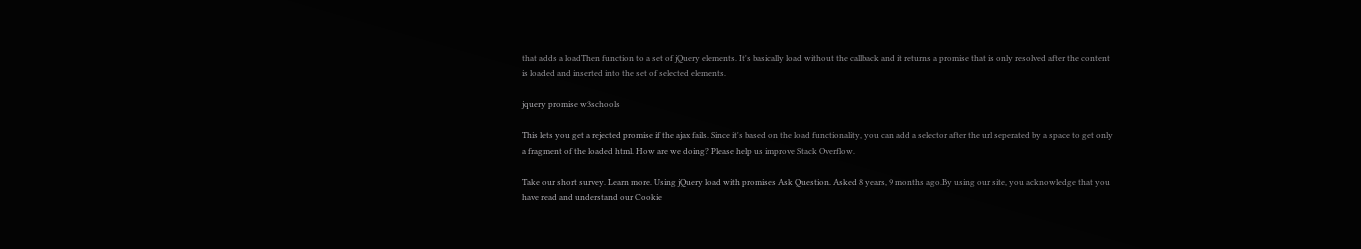that adds a loadThen function to a set of jQuery elements. It's basically load without the callback and it returns a promise that is only resolved after the content is loaded and inserted into the set of selected elements.

jquery promise w3schools

This lets you get a rejected promise if the ajax fails. Since it's based on the load functionality, you can add a selector after the url seperated by a space to get only a fragment of the loaded html. How are we doing? Please help us improve Stack Overflow.

Take our short survey. Learn more. Using jQuery load with promises Ask Question. Asked 8 years, 9 months ago.By using our site, you acknowledge that you have read and understand our Cookie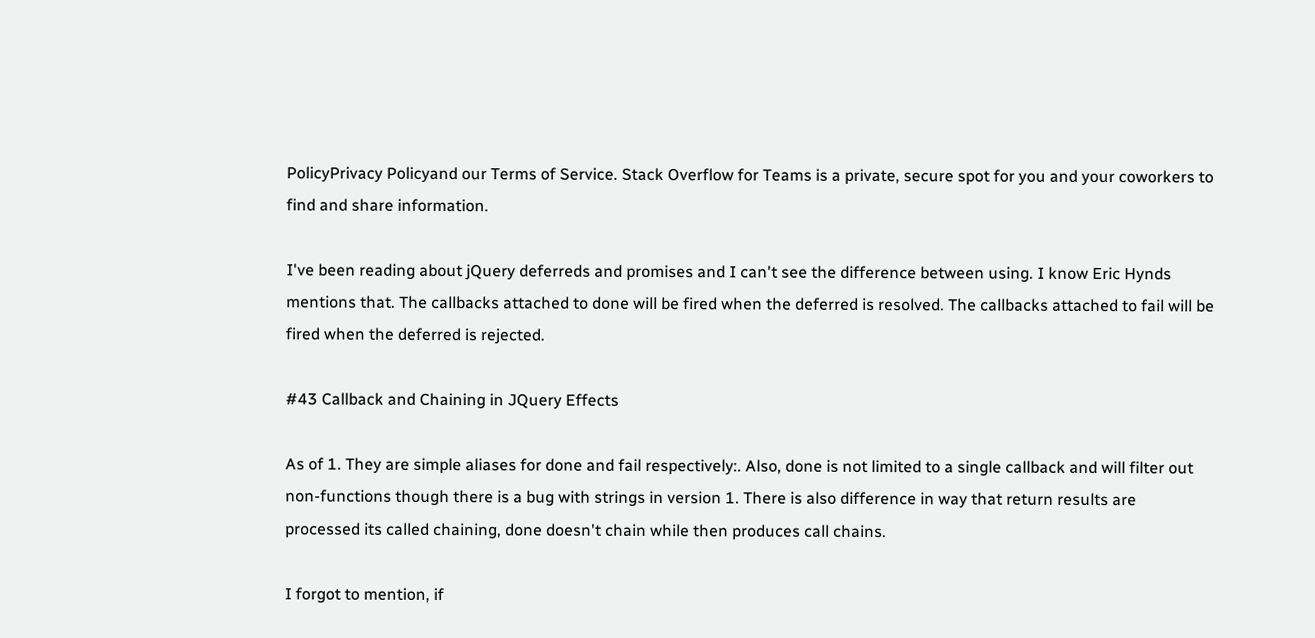PolicyPrivacy Policyand our Terms of Service. Stack Overflow for Teams is a private, secure spot for you and your coworkers to find and share information.

I've been reading about jQuery deferreds and promises and I can't see the difference between using. I know Eric Hynds mentions that. The callbacks attached to done will be fired when the deferred is resolved. The callbacks attached to fail will be fired when the deferred is rejected.

#43 Callback and Chaining in JQuery Effects

As of 1. They are simple aliases for done and fail respectively:. Also, done is not limited to a single callback and will filter out non-functions though there is a bug with strings in version 1. There is also difference in way that return results are processed its called chaining, done doesn't chain while then produces call chains.

I forgot to mention, if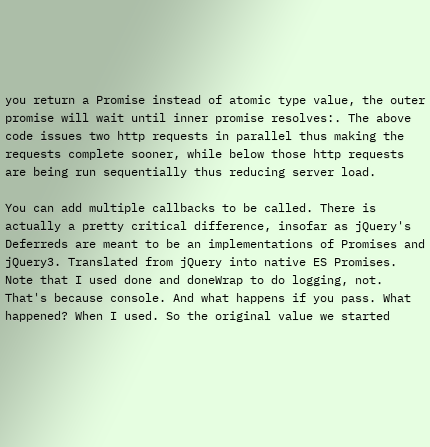you return a Promise instead of atomic type value, the outer promise will wait until inner promise resolves:. The above code issues two http requests in parallel thus making the requests complete sooner, while below those http requests are being run sequentially thus reducing server load.

You can add multiple callbacks to be called. There is actually a pretty critical difference, insofar as jQuery's Deferreds are meant to be an implementations of Promises and jQuery3. Translated from jQuery into native ES Promises. Note that I used done and doneWrap to do logging, not. That's because console. And what happens if you pass. What happened? When I used. So the original value we started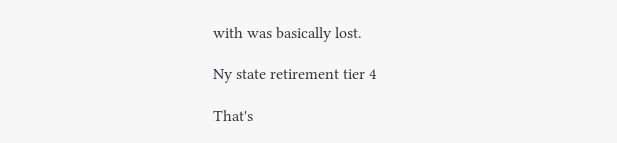with was basically lost.

Ny state retirement tier 4

That's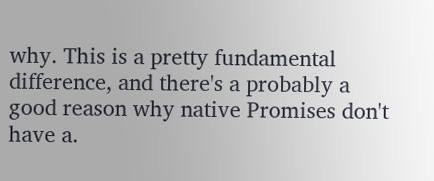why. This is a pretty fundamental difference, and there's a probably a good reason why native Promises don't have a.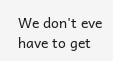We don't eve have to get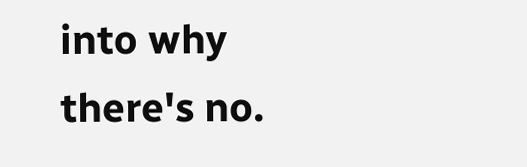into why there's no.